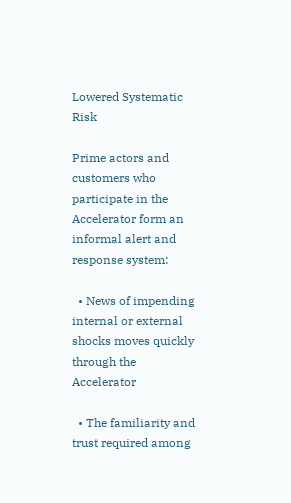Lowered Systematic Risk

Prime actors and customers who participate in the Accelerator form an informal alert and response system:

  • News of impending internal or external shocks moves quickly through the Accelerator

  • The familiarity and trust required among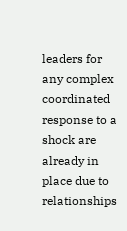leaders for any complex coordinated response to a shock are already in place due to relationships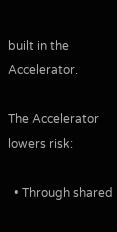built in the Accelerator.

The Accelerator lowers risk:

  • Through shared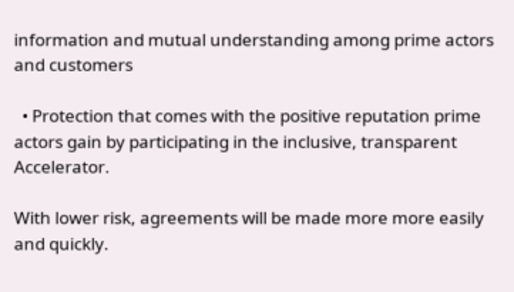information and mutual understanding among prime actors and customers

  • Protection that comes with the positive reputation prime actors gain by participating in the inclusive, transparent Accelerator.

With lower risk, agreements will be made more more easily and quickly.